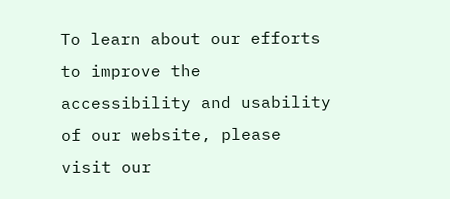To learn about our efforts to improve the accessibility and usability of our website, please visit our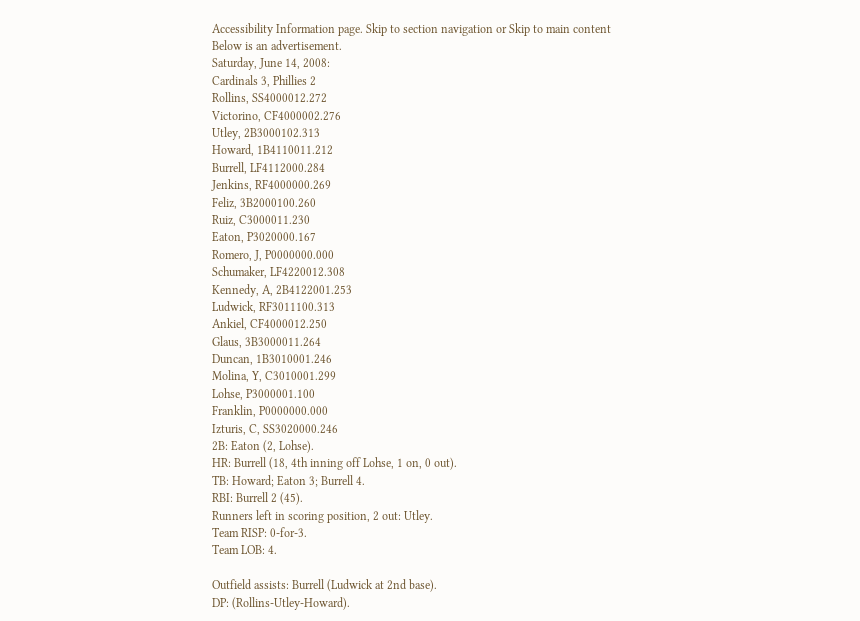Accessibility Information page. Skip to section navigation or Skip to main content
Below is an advertisement.
Saturday, June 14, 2008:
Cardinals 3, Phillies 2
Rollins, SS4000012.272
Victorino, CF4000002.276
Utley, 2B3000102.313
Howard, 1B4110011.212
Burrell, LF4112000.284
Jenkins, RF4000000.269
Feliz, 3B2000100.260
Ruiz, C3000011.230
Eaton, P3020000.167
Romero, J, P0000000.000
Schumaker, LF4220012.308
Kennedy, A, 2B4122001.253
Ludwick, RF3011100.313
Ankiel, CF4000012.250
Glaus, 3B3000011.264
Duncan, 1B3010001.246
Molina, Y, C3010001.299
Lohse, P3000001.100
Franklin, P0000000.000
Izturis, C, SS3020000.246
2B: Eaton (2, Lohse).
HR: Burrell (18, 4th inning off Lohse, 1 on, 0 out).
TB: Howard; Eaton 3; Burrell 4.
RBI: Burrell 2 (45).
Runners left in scoring position, 2 out: Utley.
Team RISP: 0-for-3.
Team LOB: 4.

Outfield assists: Burrell (Ludwick at 2nd base).
DP: (Rollins-Utley-Howard).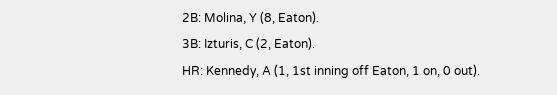2B: Molina, Y (8, Eaton).
3B: Izturis, C (2, Eaton).
HR: Kennedy, A (1, 1st inning off Eaton, 1 on, 0 out).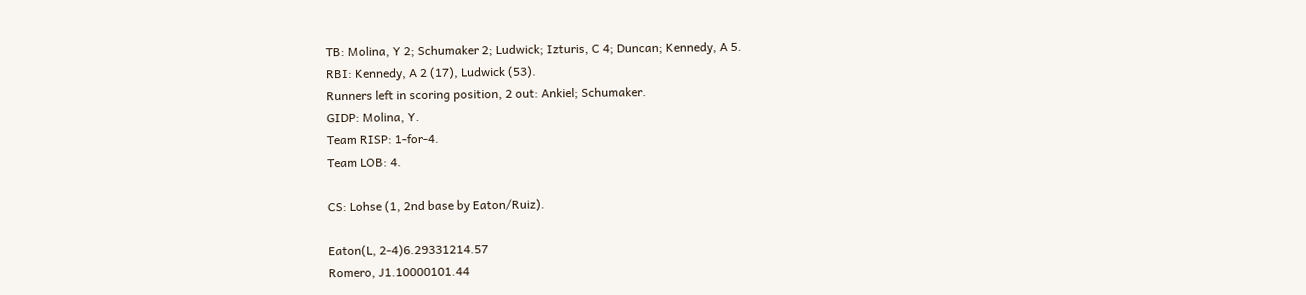TB: Molina, Y 2; Schumaker 2; Ludwick; Izturis, C 4; Duncan; Kennedy, A 5.
RBI: Kennedy, A 2 (17), Ludwick (53).
Runners left in scoring position, 2 out: Ankiel; Schumaker.
GIDP: Molina, Y.
Team RISP: 1-for-4.
Team LOB: 4.

CS: Lohse (1, 2nd base by Eaton/Ruiz).

Eaton(L, 2-4)6.29331214.57
Romero, J1.10000101.44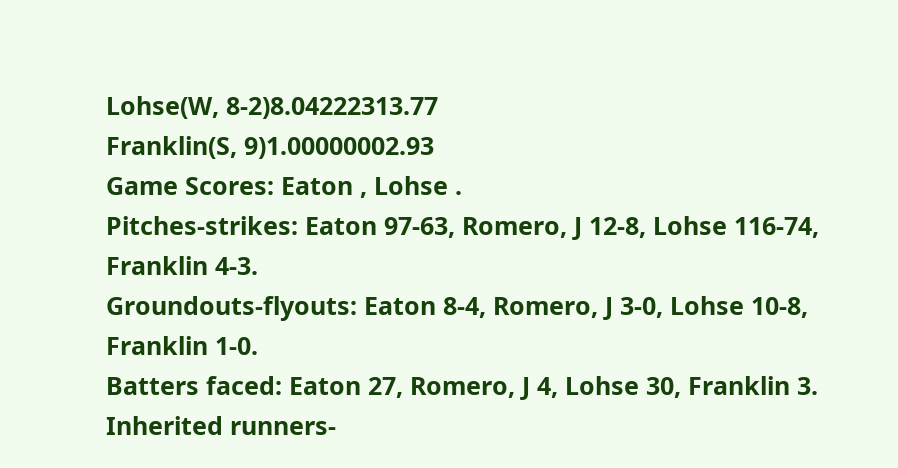Lohse(W, 8-2)8.04222313.77
Franklin(S, 9)1.00000002.93
Game Scores: Eaton , Lohse .
Pitches-strikes: Eaton 97-63, Romero, J 12-8, Lohse 116-74, Franklin 4-3.
Groundouts-flyouts: Eaton 8-4, Romero, J 3-0, Lohse 10-8, Franklin 1-0.
Batters faced: Eaton 27, Romero, J 4, Lohse 30, Franklin 3.
Inherited runners-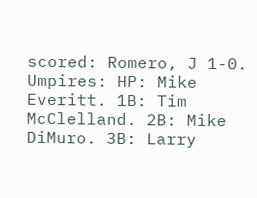scored: Romero, J 1-0.
Umpires: HP: Mike Everitt. 1B: Tim McClelland. 2B: Mike DiMuro. 3B: Larry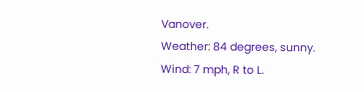Vanover.
Weather: 84 degrees, sunny.
Wind: 7 mph, R to L.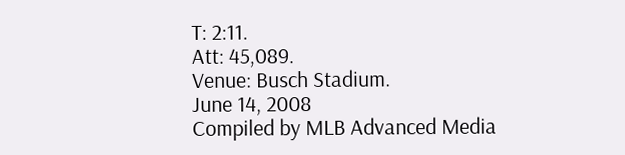T: 2:11.
Att: 45,089.
Venue: Busch Stadium.
June 14, 2008
Compiled by MLB Advanced Media